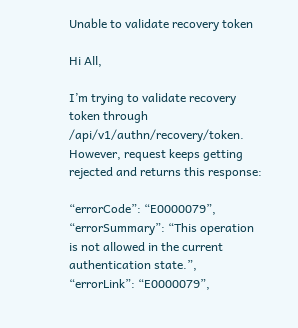Unable to validate recovery token

Hi All,

I’m trying to validate recovery token through /api/v1/authn/recovery/token. However, request keeps getting rejected and returns this response:

“errorCode”: “E0000079”,
“errorSummary”: “This operation is not allowed in the current authentication state.”,
“errorLink”: “E0000079”,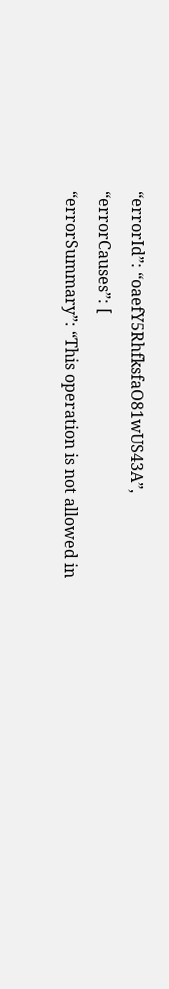“errorId”: “oaefY5RhfksfaO81wUS43A”,
“errorCauses”: [
“errorSummary”: “This operation is not allowed in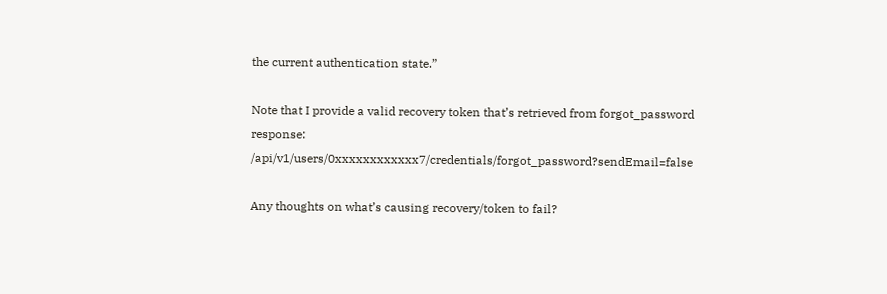the current authentication state.”

Note that I provide a valid recovery token that’s retrieved from forgot_password response: /api/v1/users/0xxxxxxxxxxxx7/credentials/forgot_password?sendEmail=false

Any thoughts on what’s causing recovery/token to fail?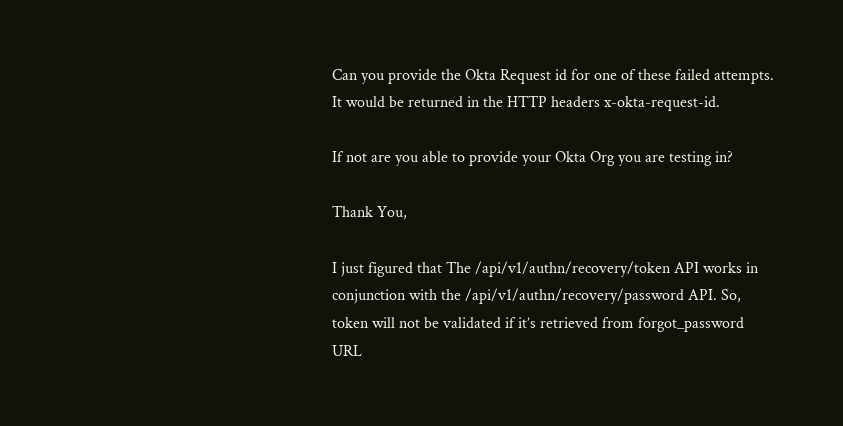Can you provide the Okta Request id for one of these failed attempts. It would be returned in the HTTP headers x-okta-request-id.

If not are you able to provide your Okta Org you are testing in?

Thank You,

I just figured that The /api/v1/authn/recovery/token API works in conjunction with the /api/v1/authn/recovery/password API. So, token will not be validated if it’s retrieved from forgot_password URL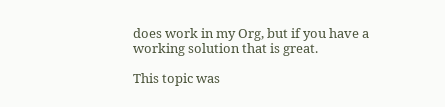does work in my Org, but if you have a working solution that is great.

This topic was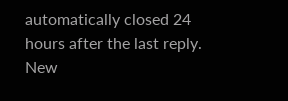automatically closed 24 hours after the last reply. New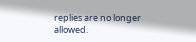replies are no longer allowed.